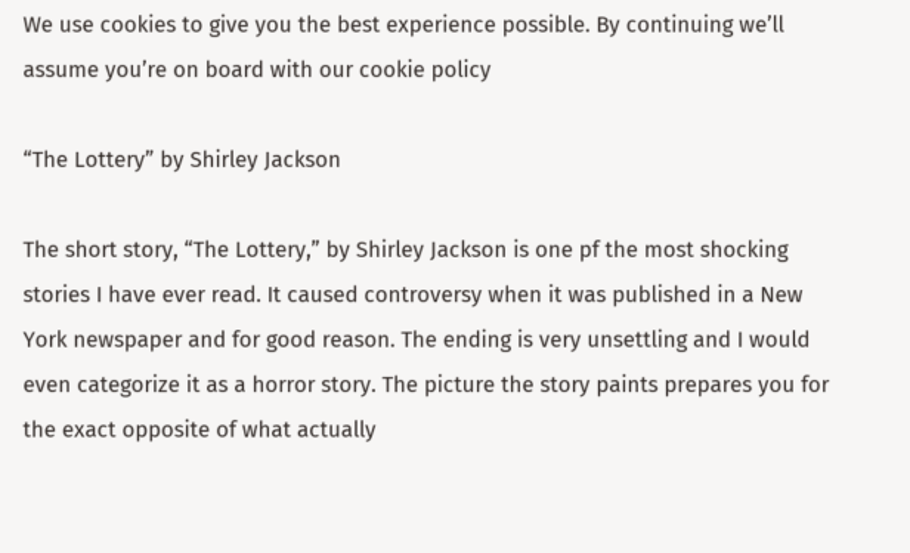We use cookies to give you the best experience possible. By continuing we’ll assume you’re on board with our cookie policy

“The Lottery” by Shirley Jackson

The short story, “The Lottery,” by Shirley Jackson is one pf the most shocking stories I have ever read. It caused controversy when it was published in a New York newspaper and for good reason. The ending is very unsettling and I would even categorize it as a horror story. The picture the story paints prepares you for the exact opposite of what actually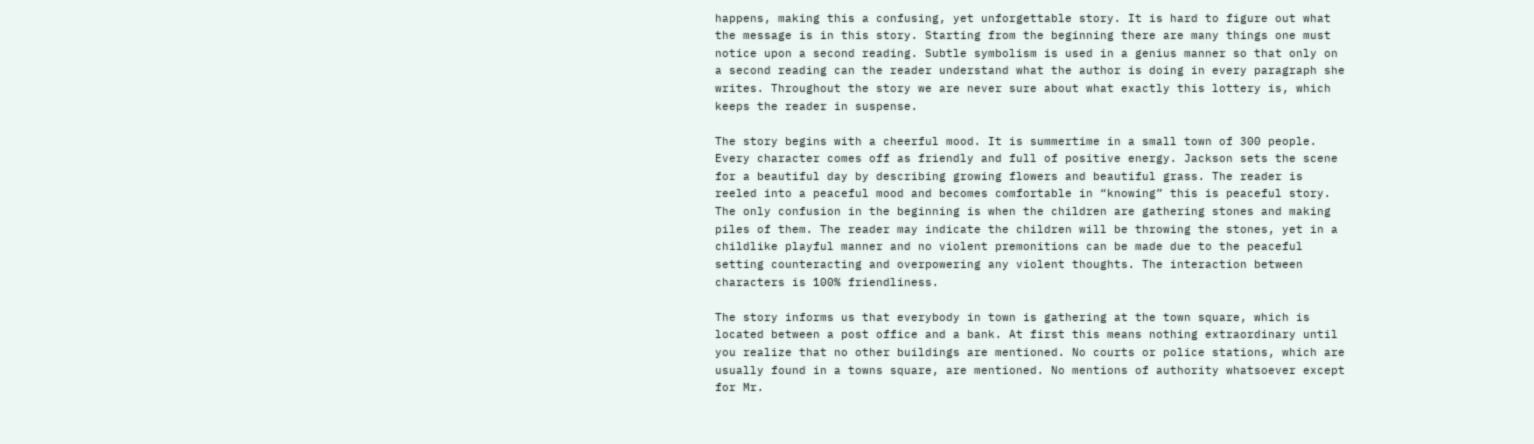happens, making this a confusing, yet unforgettable story. It is hard to figure out what the message is in this story. Starting from the beginning there are many things one must notice upon a second reading. Subtle symbolism is used in a genius manner so that only on a second reading can the reader understand what the author is doing in every paragraph she writes. Throughout the story we are never sure about what exactly this lottery is, which keeps the reader in suspense.

The story begins with a cheerful mood. It is summertime in a small town of 300 people. Every character comes off as friendly and full of positive energy. Jackson sets the scene for a beautiful day by describing growing flowers and beautiful grass. The reader is reeled into a peaceful mood and becomes comfortable in “knowing” this is peaceful story. The only confusion in the beginning is when the children are gathering stones and making piles of them. The reader may indicate the children will be throwing the stones, yet in a childlike playful manner and no violent premonitions can be made due to the peaceful setting counteracting and overpowering any violent thoughts. The interaction between characters is 100% friendliness.

The story informs us that everybody in town is gathering at the town square, which is located between a post office and a bank. At first this means nothing extraordinary until you realize that no other buildings are mentioned. No courts or police stations, which are usually found in a towns square, are mentioned. No mentions of authority whatsoever except for Mr.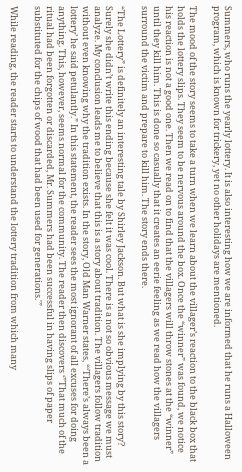Summers, who runs the yearly lottery. It is also interesting how we are informed that he runs a Halloween program, which is known for trickery, yet no other holidays are mentioned.

The mood of the story seems to take a turn when we learn about the villager’s reaction to the black box that holds the lottery slips. They seem to be nervous around the box. Once the “winner” was found, we notice his reaction is not a good one. Then we read on to find that the villagers will throw stones at the “winner” until they kill him. This is done so casually that it creates an eerie feeling as we read how the villagers surround the victim and prepare to kill him. The story ends there.

“The Lottery” is definitely an interesting tale by Shirley Jackson. But what is she implying by this story? Surely she didn’t write this ending because she felt it was cool. There is a not so obvious message we must analyze. My conclusion leads me to believe that this is a story about tradition. The villagers follow tradition without even knowing why the tradition exists. In the story, Old Man Warner states, “‘There’s always been a lottery’ he said petulantly.” In this statement, the reader sees the most ignorant of all excuses for doing anything. This, however, seems normal for the community. The reader then discovers ‘”That much of the ritual had been forgotten or discarded, Mr. Summers had been successful in having slips of paper substituted for the chips of wood that had been used for generations.'”

While reading, the reader starts to understand the lottery tradition from which many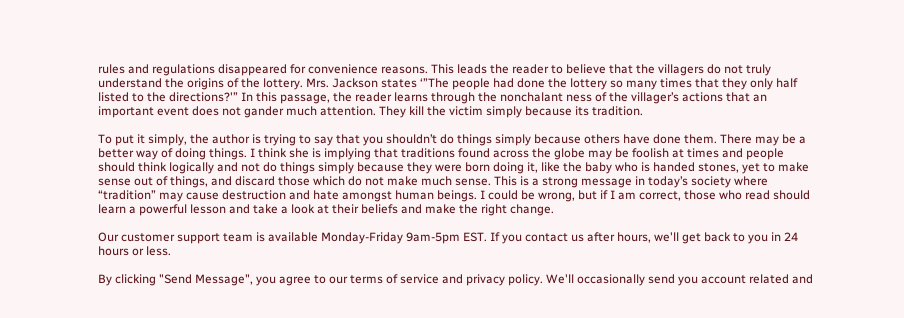rules and regulations disappeared for convenience reasons. This leads the reader to believe that the villagers do not truly understand the origins of the lottery. Mrs. Jackson states ‘”The people had done the lottery so many times that they only half listed to the directions?'” In this passage, the reader learns through the nonchalant ness of the villager’s actions that an important event does not gander much attention. They kill the victim simply because its tradition.

To put it simply, the author is trying to say that you shouldn’t do things simply because others have done them. There may be a better way of doing things. I think she is implying that traditions found across the globe may be foolish at times and people should think logically and not do things simply because they were born doing it, like the baby who is handed stones, yet to make sense out of things, and discard those which do not make much sense. This is a strong message in today’s society where “tradition” may cause destruction and hate amongst human beings. I could be wrong, but if I am correct, those who read should learn a powerful lesson and take a look at their beliefs and make the right change.

Our customer support team is available Monday-Friday 9am-5pm EST. If you contact us after hours, we'll get back to you in 24 hours or less.

By clicking "Send Message", you agree to our terms of service and privacy policy. We'll occasionally send you account related and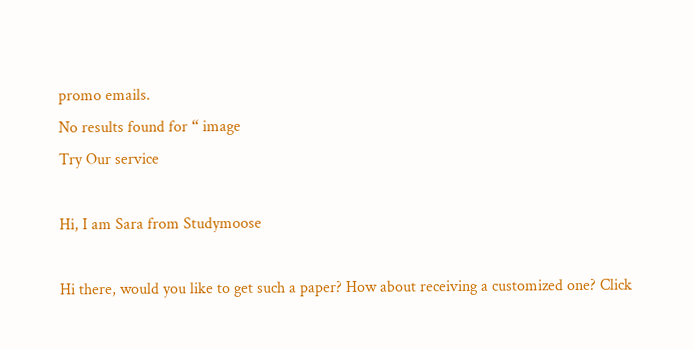promo emails.
No results found for “ image
Try Our service

Hi, I am Sara from Studymoose

Hi there, would you like to get such a paper? How about receiving a customized one? Click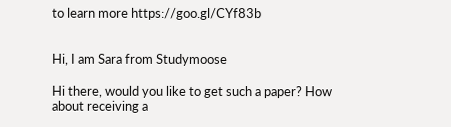to learn more https://goo.gl/CYf83b


Hi, I am Sara from Studymoose

Hi there, would you like to get such a paper? How about receiving a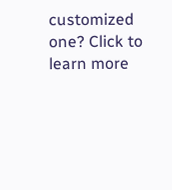customized one? Click to learn more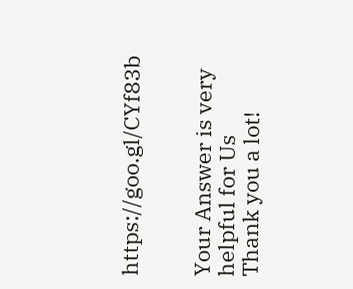https://goo.gl/CYf83b


Your Answer is very helpful for Us
Thank you a lot!